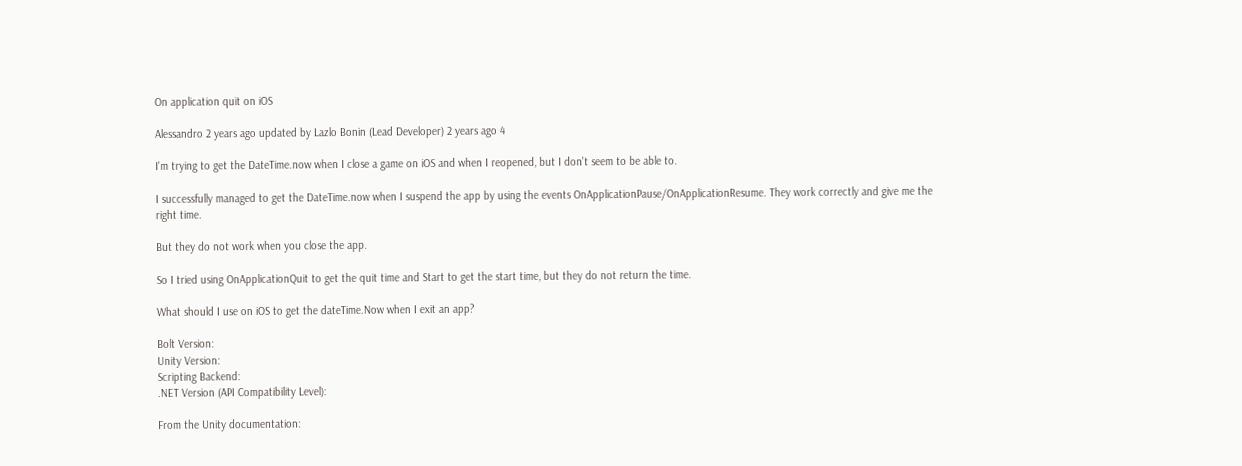On application quit on iOS

Alessandro 2 years ago updated by Lazlo Bonin (Lead Developer) 2 years ago 4

I'm trying to get the DateTime.now when I close a game on iOS and when I reopened, but I don't seem to be able to.

I successfully managed to get the DateTime.now when I suspend the app by using the events OnApplicationPause/OnApplicationResume. They work correctly and give me the right time.

But they do not work when you close the app.

So I tried using OnApplicationQuit to get the quit time and Start to get the start time, but they do not return the time.

What should I use on iOS to get the dateTime.Now when I exit an app?

Bolt Version:
Unity Version:
Scripting Backend:
.NET Version (API Compatibility Level):

From the Unity documentation: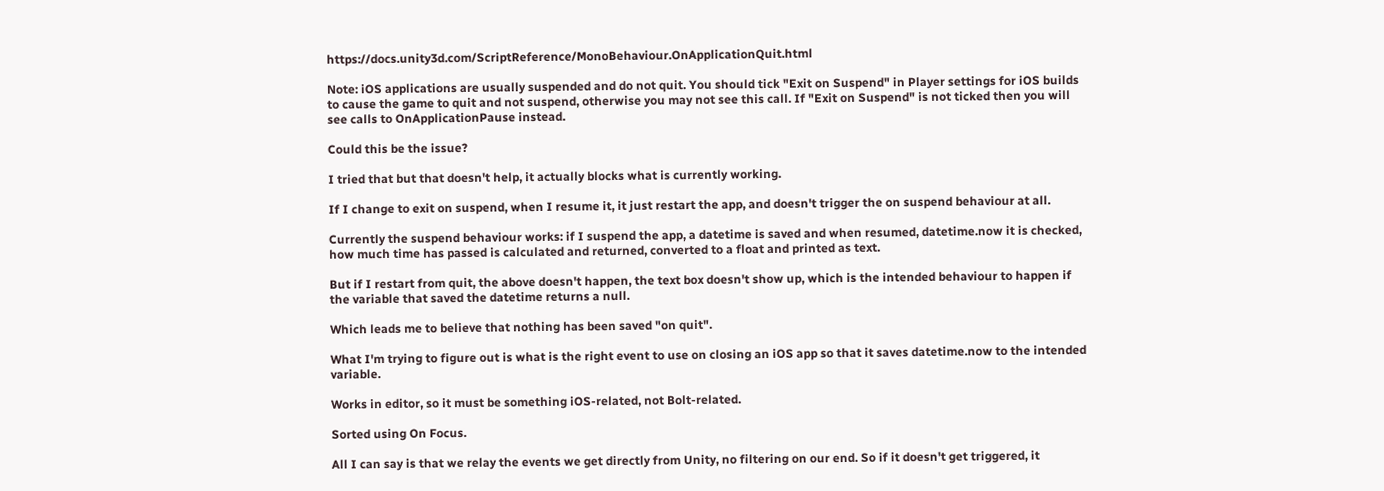https://docs.unity3d.com/ScriptReference/MonoBehaviour.OnApplicationQuit.html

Note: iOS applications are usually suspended and do not quit. You should tick "Exit on Suspend" in Player settings for iOS builds to cause the game to quit and not suspend, otherwise you may not see this call. If "Exit on Suspend" is not ticked then you will see calls to OnApplicationPause instead.

Could this be the issue?

I tried that but that doesn't help, it actually blocks what is currently working.

If I change to exit on suspend, when I resume it, it just restart the app, and doesn't trigger the on suspend behaviour at all.

Currently the suspend behaviour works: if I suspend the app, a datetime is saved and when resumed, datetime.now it is checked, how much time has passed is calculated and returned, converted to a float and printed as text.

But if I restart from quit, the above doesn't happen, the text box doesn't show up, which is the intended behaviour to happen if the variable that saved the datetime returns a null.

Which leads me to believe that nothing has been saved "on quit".

What I'm trying to figure out is what is the right event to use on closing an iOS app so that it saves datetime.now to the intended variable.

Works in editor, so it must be something iOS-related, not Bolt-related.

Sorted using On Focus.

All I can say is that we relay the events we get directly from Unity, no filtering on our end. So if it doesn't get triggered, it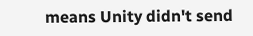means Unity didn't send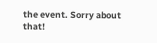the event. Sorry about that!